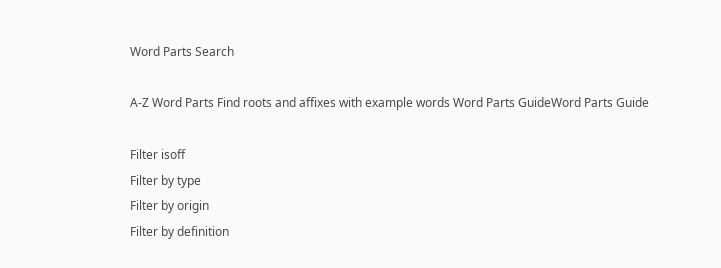Word Parts Search

A-Z Word Parts Find roots and affixes with example words Word Parts GuideWord Parts Guide

Filter isoff
Filter by type
Filter by origin
Filter by definition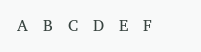A   B   C   D   E   F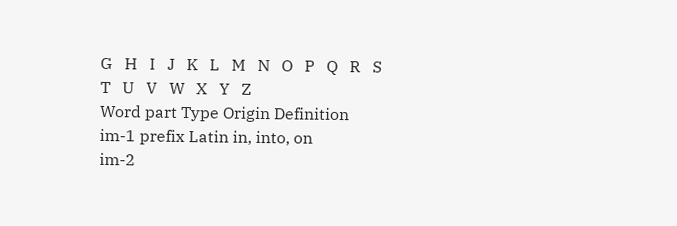G   H   I   J   K   L   M   N   O   P   Q   R   S   T   U   V   W   X   Y   Z
Word part Type Origin Definition
im-1 prefix Latin in, into, on
im-2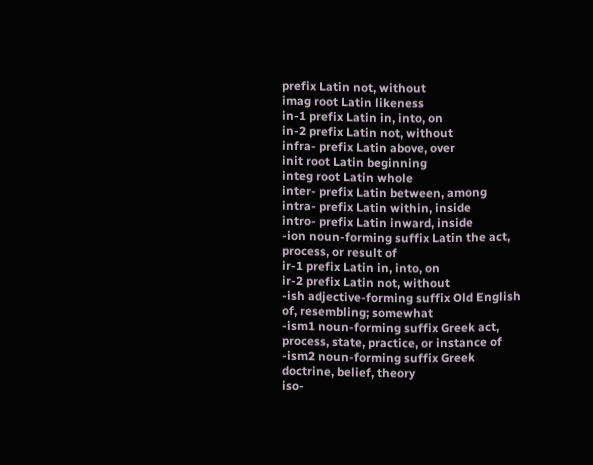prefix Latin not, without
imag root Latin likeness
in-1 prefix Latin in, into, on
in-2 prefix Latin not, without
infra- prefix Latin above, over
init root Latin beginning
integ root Latin whole
inter- prefix Latin between, among
intra- prefix Latin within, inside
intro- prefix Latin inward, inside
-ion noun-forming suffix Latin the act, process, or result of
ir-1 prefix Latin in, into, on
ir-2 prefix Latin not, without
-ish adjective-forming suffix Old English of, resembling; somewhat
-ism1 noun-forming suffix Greek act, process, state, practice, or instance of
-ism2 noun-forming suffix Greek doctrine, belief, theory
iso-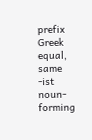prefix Greek equal, same
-ist noun-forming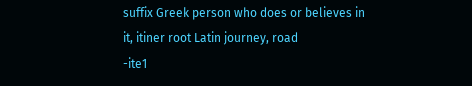suffix Greek person who does or believes in
it, itiner root Latin journey, road
-ite1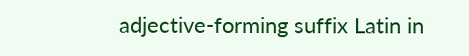adjective-forming suffix Latin in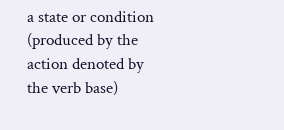a state or condition (produced by the action denoted by the verb base)